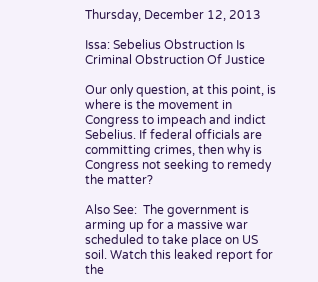Thursday, December 12, 2013

Issa: Sebelius Obstruction Is Criminal Obstruction Of Justice

Our only question, at this point, is where is the movement in Congress to impeach and indict Sebelius. If federal officials are committing crimes, then why is Congress not seeking to remedy the matter?

Also See:  The government is arming up for a massive war scheduled to take place on US soil. Watch this leaked report for the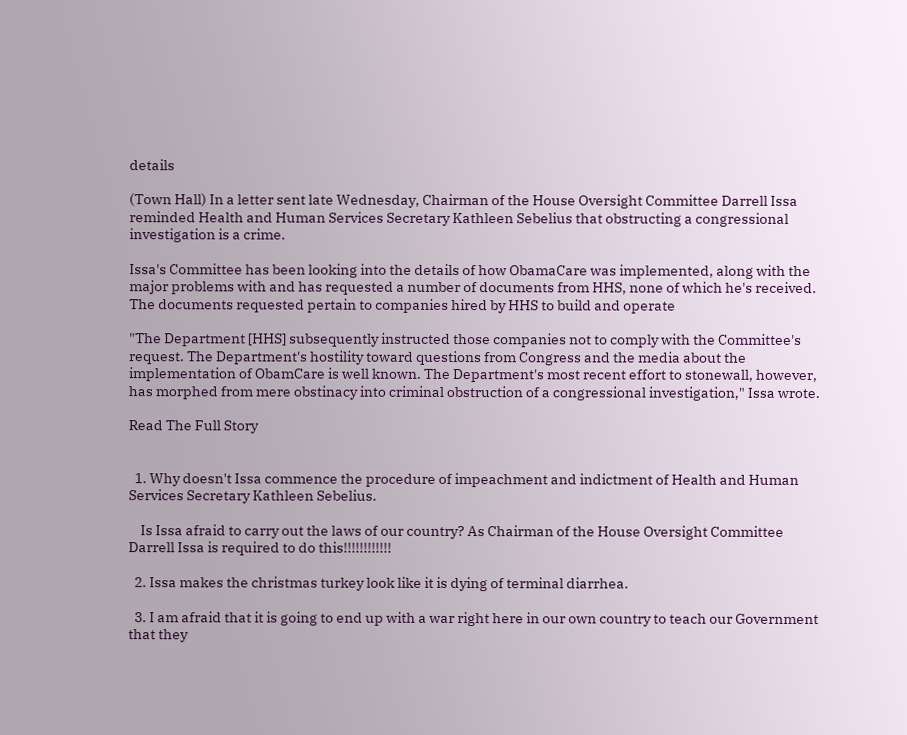details

(Town Hall) In a letter sent late Wednesday, Chairman of the House Oversight Committee Darrell Issa reminded Health and Human Services Secretary Kathleen Sebelius that obstructing a congressional investigation is a crime.

Issa's Committee has been looking into the details of how ObamaCare was implemented, along with the major problems with and has requested a number of documents from HHS, none of which he's received. The documents requested pertain to companies hired by HHS to build and operate

"The Department [HHS] subsequently instructed those companies not to comply with the Committee's request. The Department's hostility toward questions from Congress and the media about the implementation of ObamCare is well known. The Department's most recent effort to stonewall, however, has morphed from mere obstinacy into criminal obstruction of a congressional investigation," Issa wrote.

Read The Full Story


  1. Why doesn't Issa commence the procedure of impeachment and indictment of Health and Human Services Secretary Kathleen Sebelius.

    Is Issa afraid to carry out the laws of our country? As Chairman of the House Oversight Committee Darrell Issa is required to do this!!!!!!!!!!!!

  2. Issa makes the christmas turkey look like it is dying of terminal diarrhea.

  3. I am afraid that it is going to end up with a war right here in our own country to teach our Government that they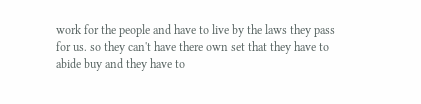work for the people and have to live by the laws they pass for us. so they can't have there own set that they have to abide buy and they have to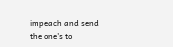impeach and send the one's to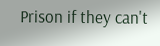Prison if they can't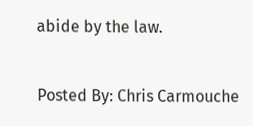abide by the law.


Posted By: Chris Carmouche